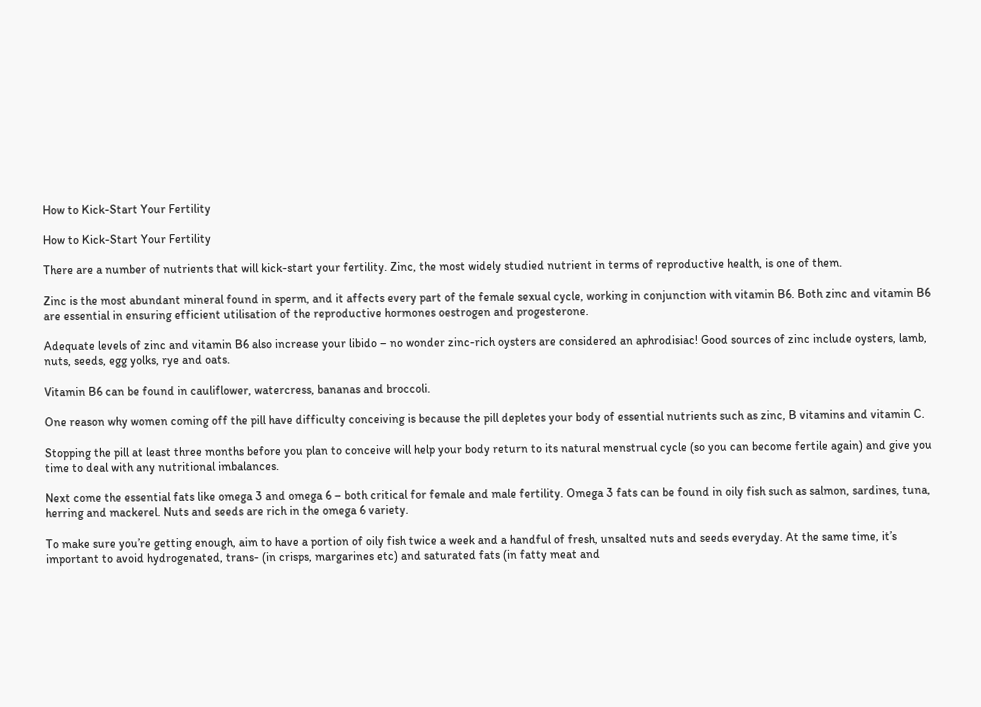How to Kick-Start Your Fertility

How to Kick-Start Your Fertility

There are a number of nutrients that will kick-start your fertility. Zinc, the most widely studied nutrient in terms of reproductive health, is one of them.

Zinc is the most abundant mineral found in sperm, and it affects every part of the female sexual cycle, working in conjunction with vitamin B6. Both zinc and vitamin B6 are essential in ensuring efficient utilisation of the reproductive hormones oestrogen and progesterone.

Adequate levels of zinc and vitamin B6 also increase your libido – no wonder zinc-rich oysters are considered an aphrodisiac! Good sources of zinc include oysters, lamb, nuts, seeds, egg yolks, rye and oats.

Vitamin B6 can be found in cauliflower, watercress, bananas and broccoli.

One reason why women coming off the pill have difficulty conceiving is because the pill depletes your body of essential nutrients such as zinc, B vitamins and vitamin C.

Stopping the pill at least three months before you plan to conceive will help your body return to its natural menstrual cycle (so you can become fertile again) and give you time to deal with any nutritional imbalances.

Next come the essential fats like omega 3 and omega 6 – both critical for female and male fertility. Omega 3 fats can be found in oily fish such as salmon, sardines, tuna, herring and mackerel. Nuts and seeds are rich in the omega 6 variety.

To make sure you’re getting enough, aim to have a portion of oily fish twice a week and a handful of fresh, unsalted nuts and seeds everyday. At the same time, it’s important to avoid hydrogenated, trans- (in crisps, margarines etc) and saturated fats (in fatty meat and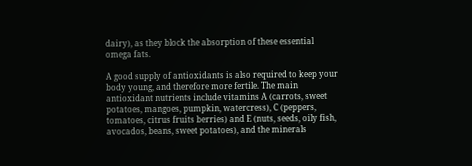dairy), as they block the absorption of these essential omega fats.

A good supply of antioxidants is also required to keep your body young, and therefore more fertile. The main antioxidant nutrients include vitamins A (carrots, sweet potatoes, mangoes, pumpkin, watercress), C (peppers, tomatoes, citrus fruits berries) and E (nuts, seeds, oily fish, avocados, beans, sweet potatoes), and the minerals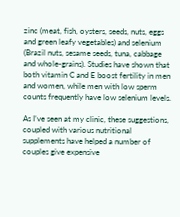zinc (meat, fish, oysters, seeds, nuts, eggs and green leafy vegetables) and selenium (Brazil nuts, sesame seeds, tuna, cabbage and whole-grains). Studies have shown that both vitamin C and E boost fertility in men and women, while men with low sperm counts frequently have low selenium levels.

As I’ve seen at my clinic, these suggestions, coupled with various nutritional supplements have helped a number of couples give expensive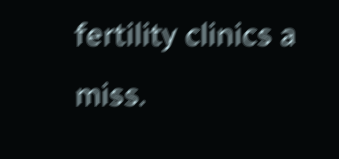fertility clinics a miss.